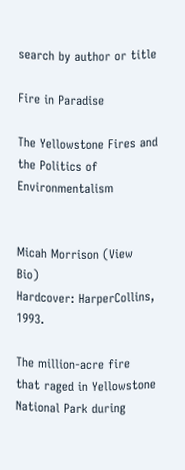search by author or title

Fire in Paradise

The Yellowstone Fires and the Politics of Environmentalism


Micah Morrison (View Bio)
Hardcover: HarperCollins, 1993.

The million-acre fire that raged in Yellowstone National Park during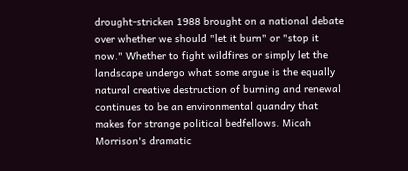drought-stricken 1988 brought on a national debate over whether we should "let it burn" or "stop it now." Whether to fight wildfires or simply let the landscape undergo what some argue is the equally natural creative destruction of burning and renewal continues to be an environmental quandry that makes for strange political bedfellows. Micah Morrison's dramatic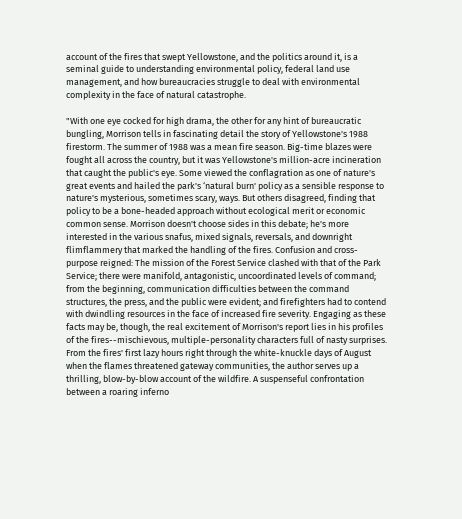account of the fires that swept Yellowstone, and the politics around it, is a seminal guide to understanding environmental policy, federal land use management, and how bureaucracies struggle to deal with environmental complexity in the face of natural catastrophe.

"With one eye cocked for high drama, the other for any hint of bureaucratic bungling, Morrison tells in fascinating detail the story of Yellowstone's 1988 firestorm. The summer of 1988 was a mean fire season. Big-time blazes were fought all across the country, but it was Yellowstone's million-acre incineration that caught the public's eye. Some viewed the conflagration as one of nature's great events and hailed the park's ‘natural burn' policy as a sensible response to nature's mysterious, sometimes scary, ways. But others disagreed, finding that policy to be a bone-headed approach without ecological merit or economic common sense. Morrison doesn't choose sides in this debate; he's more interested in the various snafus, mixed signals, reversals, and downright flimflammery that marked the handling of the fires. Confusion and cross-purpose reigned: The mission of the Forest Service clashed with that of the Park Service; there were manifold, antagonistic, uncoordinated levels of command; from the beginning, communication difficulties between the command structures, the press, and the public were evident; and firefighters had to contend with dwindling resources in the face of increased fire severity. Engaging as these facts may be, though, the real excitement of Morrison's report lies in his profiles of the fires--mischievous, multiple-personality characters full of nasty surprises. From the fires' first lazy hours right through the white-knuckle days of August when the flames threatened gateway communities, the author serves up a thrilling, blow-by-blow account of the wildfire. A suspenseful confrontation between a roaring inferno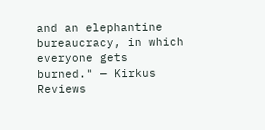and an elephantine bureaucracy, in which everyone gets burned." — Kirkus Reviews